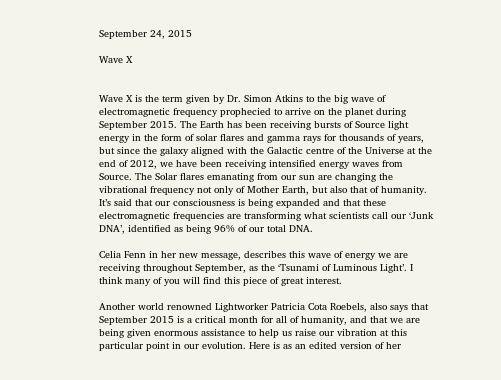September 24, 2015

Wave X


Wave X is the term given by Dr. Simon Atkins to the big wave of electromagnetic frequency prophecied to arrive on the planet during September 2015. The Earth has been receiving bursts of Source light energy in the form of solar flares and gamma rays for thousands of years, but since the galaxy aligned with the Galactic centre of the Universe at the end of 2012, we have been receiving intensified energy waves from Source. The Solar flares emanating from our sun are changing the vibrational frequency not only of Mother Earth, but also that of humanity. It’s said that our consciousness is being expanded and that these electromagnetic frequencies are transforming what scientists call our ‘Junk DNA’, identified as being 96% of our total DNA.

Celia Fenn in her new message, describes this wave of energy we are receiving throughout September, as the ‘Tsunami of Luminous Light’. I think many of you will find this piece of great interest.

Another world renowned Lightworker Patricia Cota Roebels, also says that September 2015 is a critical month for all of humanity, and that we are being given enormous assistance to help us raise our vibration at this particular point in our evolution. Here is as an edited version of her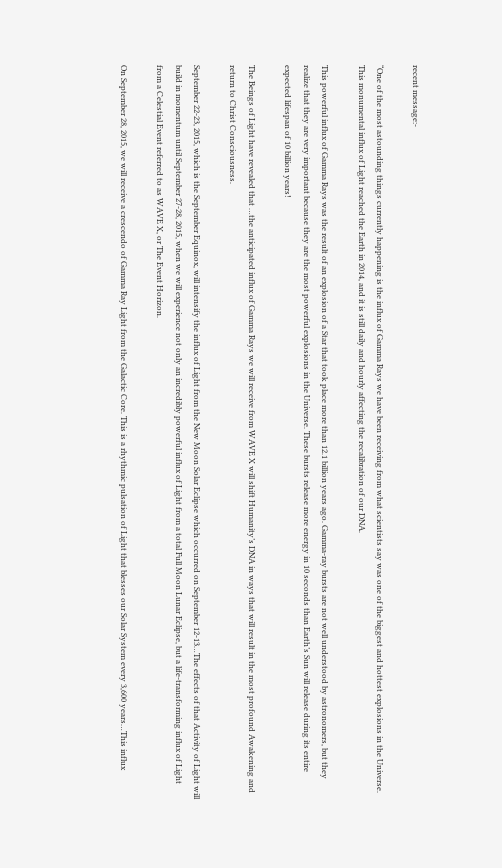recent message:-

“One of the most astounding things currently happening is the influx of Gamma Rays we have been receiving from what scientists say was one of the biggest and hottest explosions in the Universe. This monumental influx of Light reached the Earth in 2014, and it is still daily and hourly affecting the recalibration of our DNA.

This powerful influx of Gamma Rays was the result of an explosion of a Star that took place more than 12.1 billion years ago. Gamma-ray bursts are not well understood by astronomers, but they realize that they are very important because they are the most powerful explosions in the Universe. These bursts release more energy in 10 seconds than Earth’s Sun will release during its entire expected lifespan of 10 billion years!

The Beings of Light have revealed that …the anticipated influx of Gamma Rays we will receive from WAVE X will shift Humanity’s DNA in ways that will result in the most profound Awakening and return to Christ Consciousness.

September 22-23, 2015, which is the September Equinox, will intensify the influx of Light from the New Moon Solar Eclipse which occurred on September 12-13…The effects of that Activity of Light will build in momentum until September 27-28, 2015, when we will experience not only an incredibly powerful influx of Light from a total Full Moon Lunar Eclipse, but a life-transforming influx of Light from a Celestial Event referred to as WAVE X, or The Event Horizon.

On September 28, 2015, we will receive a crescendo of Gamma Ray Light from the Galactic Core. This is a rhythmic pulsation of Light that blesses our Solar System every 3,600 years…This influx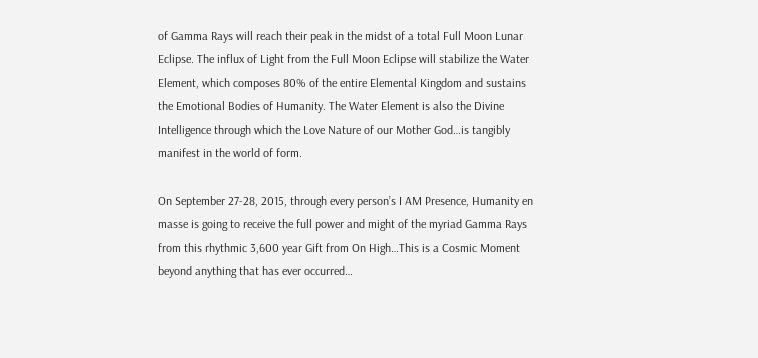of Gamma Rays will reach their peak in the midst of a total Full Moon Lunar Eclipse. The influx of Light from the Full Moon Eclipse will stabilize the Water Element, which composes 80% of the entire Elemental Kingdom and sustains the Emotional Bodies of Humanity. The Water Element is also the Divine Intelligence through which the Love Nature of our Mother God…is tangibly manifest in the world of form.

On September 27-28, 2015, through every person’s I AM Presence, Humanity en masse is going to receive the full power and might of the myriad Gamma Rays from this rhythmic 3,600 year Gift from On High…This is a Cosmic Moment beyond anything that has ever occurred…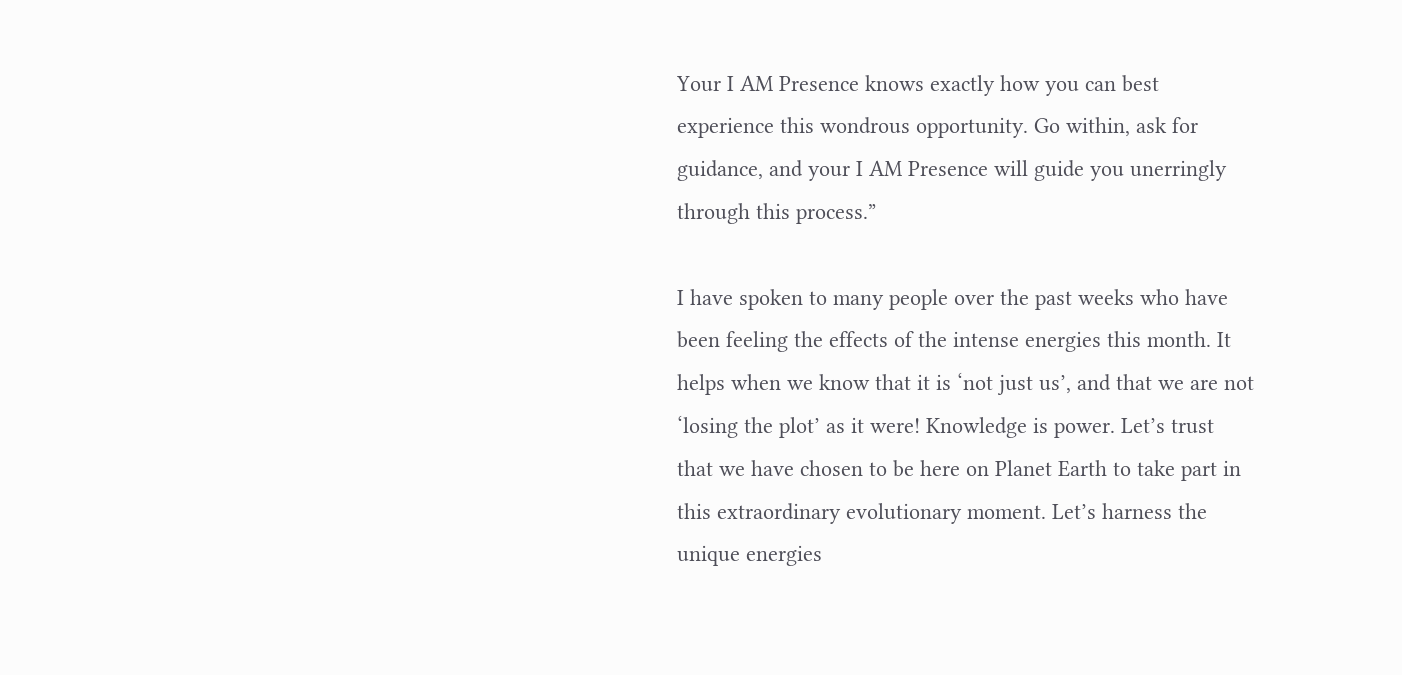Your I AM Presence knows exactly how you can best experience this wondrous opportunity. Go within, ask for guidance, and your I AM Presence will guide you unerringly through this process.”

I have spoken to many people over the past weeks who have been feeling the effects of the intense energies this month. It helps when we know that it is ‘not just us’, and that we are not ‘losing the plot’ as it were! Knowledge is power. Let’s trust that we have chosen to be here on Planet Earth to take part in this extraordinary evolutionary moment. Let’s harness the unique energies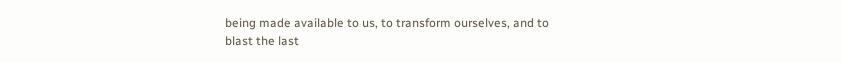being made available to us, to transform ourselves, and to blast the last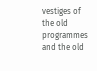vestiges of the old programmes and the old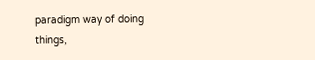paradigm way of doing things,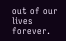out of our lives forever.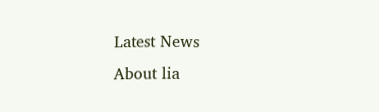Latest News
About lia